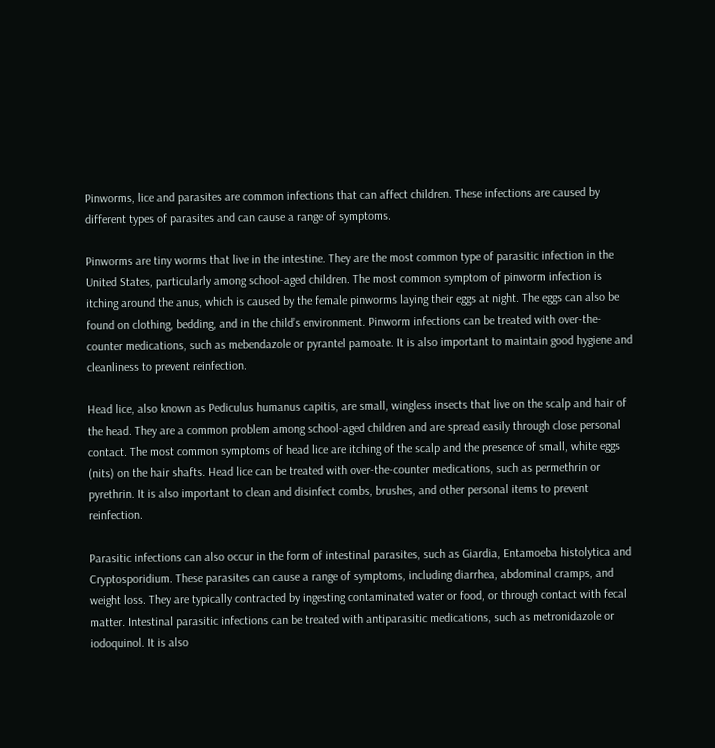Pinworms, lice and parasites are common infections that can affect children. These infections are caused by different types of parasites and can cause a range of symptoms.

Pinworms are tiny worms that live in the intestine. They are the most common type of parasitic infection in the United States, particularly among school-aged children. The most common symptom of pinworm infection is itching around the anus, which is caused by the female pinworms laying their eggs at night. The eggs can also be found on clothing, bedding, and in the child’s environment. Pinworm infections can be treated with over-the-counter medications, such as mebendazole or pyrantel pamoate. It is also important to maintain good hygiene and cleanliness to prevent reinfection.

Head lice, also known as Pediculus humanus capitis, are small, wingless insects that live on the scalp and hair of the head. They are a common problem among school-aged children and are spread easily through close personal contact. The most common symptoms of head lice are itching of the scalp and the presence of small, white eggs (nits) on the hair shafts. Head lice can be treated with over-the-counter medications, such as permethrin or pyrethrin. It is also important to clean and disinfect combs, brushes, and other personal items to prevent reinfection.

Parasitic infections can also occur in the form of intestinal parasites, such as Giardia, Entamoeba histolytica and Cryptosporidium. These parasites can cause a range of symptoms, including diarrhea, abdominal cramps, and weight loss. They are typically contracted by ingesting contaminated water or food, or through contact with fecal matter. Intestinal parasitic infections can be treated with antiparasitic medications, such as metronidazole or iodoquinol. It is also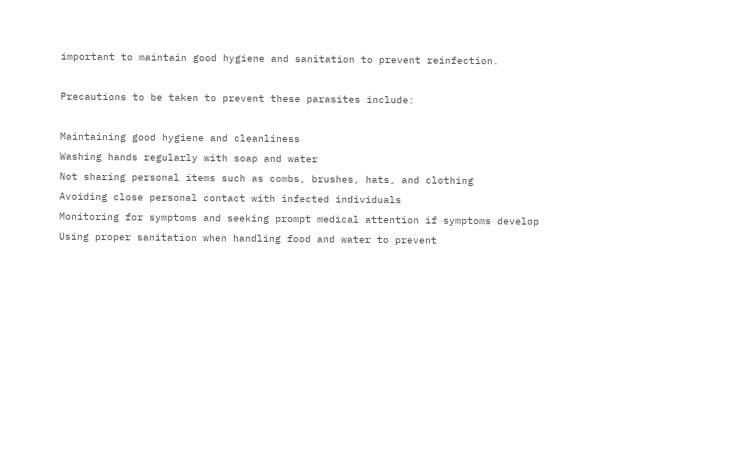important to maintain good hygiene and sanitation to prevent reinfection.

Precautions to be taken to prevent these parasites include:

Maintaining good hygiene and cleanliness
Washing hands regularly with soap and water
Not sharing personal items such as combs, brushes, hats, and clothing
Avoiding close personal contact with infected individuals
Monitoring for symptoms and seeking prompt medical attention if symptoms develop
Using proper sanitation when handling food and water to prevent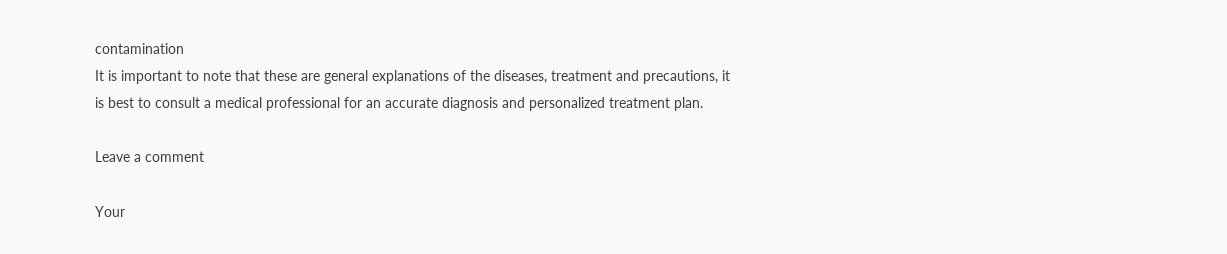contamination
It is important to note that these are general explanations of the diseases, treatment and precautions, it is best to consult a medical professional for an accurate diagnosis and personalized treatment plan.

Leave a comment

Your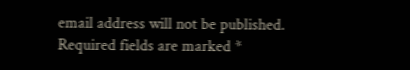email address will not be published. Required fields are marked *